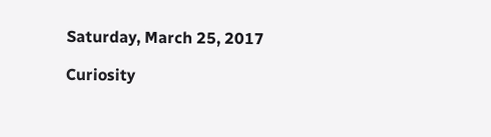Saturday, March 25, 2017

Curiosity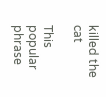killed the cat

This popular phrase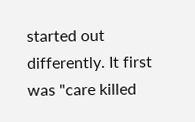started out differently. It first was "care killed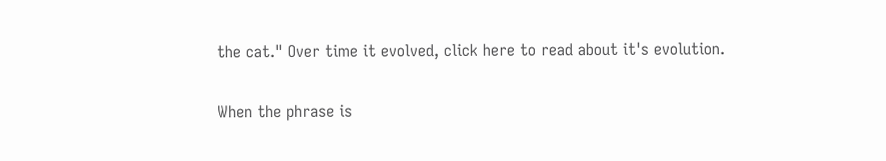the cat." Over time it evolved, click here to read about it's evolution.

When the phrase is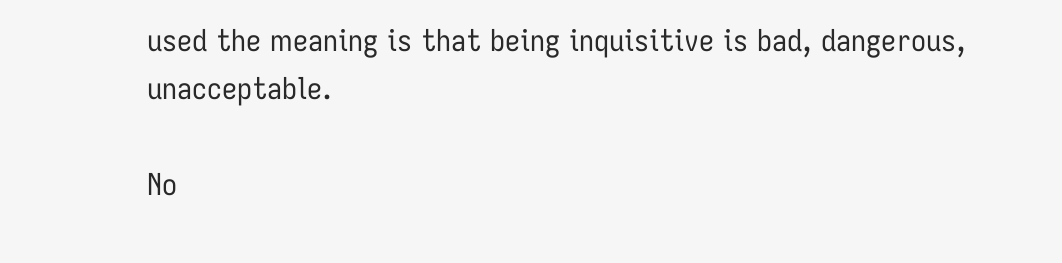used the meaning is that being inquisitive is bad, dangerous, unacceptable.

No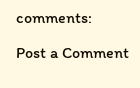comments:

Post a Comment